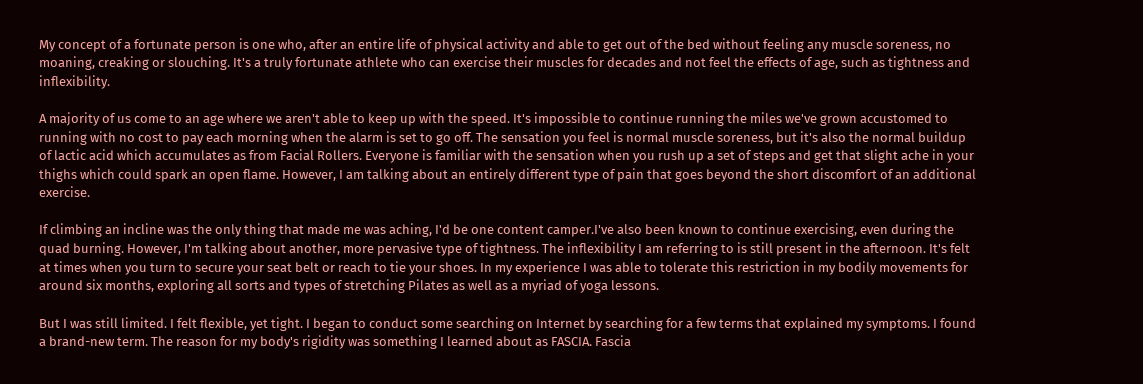My concept of a fortunate person is one who, after an entire life of physical activity and able to get out of the bed without feeling any muscle soreness, no moaning, creaking or slouching. It's a truly fortunate athlete who can exercise their muscles for decades and not feel the effects of age, such as tightness and inflexibility.

A majority of us come to an age where we aren't able to keep up with the speed. It's impossible to continue running the miles we've grown accustomed to running with no cost to pay each morning when the alarm is set to go off. The sensation you feel is normal muscle soreness, but it's also the normal buildup of lactic acid which accumulates as from Facial Rollers. Everyone is familiar with the sensation when you rush up a set of steps and get that slight ache in your thighs which could spark an open flame. However, I am talking about an entirely different type of pain that goes beyond the short discomfort of an additional exercise.

If climbing an incline was the only thing that made me was aching, I'd be one content camper.I've also been known to continue exercising, even during the quad burning. However, I'm talking about another, more pervasive type of tightness. The inflexibility I am referring to is still present in the afternoon. It's felt at times when you turn to secure your seat belt or reach to tie your shoes. In my experience I was able to tolerate this restriction in my bodily movements for around six months, exploring all sorts and types of stretching Pilates as well as a myriad of yoga lessons.

But I was still limited. I felt flexible, yet tight. I began to conduct some searching on Internet by searching for a few terms that explained my symptoms. I found a brand-new term. The reason for my body's rigidity was something I learned about as FASCIA. Fascia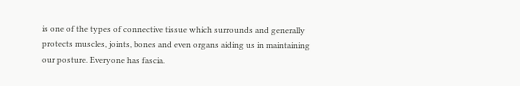is one of the types of connective tissue which surrounds and generally protects muscles, joints, bones and even organs aiding us in maintaining our posture. Everyone has fascia.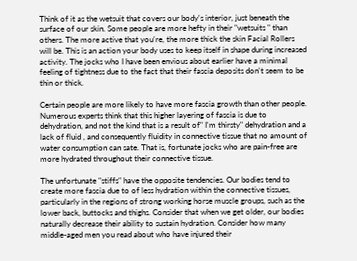Think of it as the wetsuit that covers our body's interior, just beneath the surface of our skin. Some people are more hefty in their "wetsuits " than others. The more active that you're, the more thick the skin Facial Rollers will be. This is an action your body uses to keep itself in shape during increased activity. The jocks who I have been envious about earlier have a minimal feeling of tightness due to the fact that their fascia deposits don't seem to be thin or thick.

Certain people are more likely to have more fascia growth than other people. Numerous experts think that this higher layering of fascia is due to dehydration, and not the kind that is a result of" I'm thirsty" dehydration and a lack of fluid , and consequently fluidity in connective tissue that no amount of water consumption can sate. That is, fortunate jocks who are pain-free are more hydrated throughout their connective tissue.

The unfortunate "stiffs" have the opposite tendencies. Our bodies tend to create more fascia due to of less hydration within the connective tissues, particularly in the regions of strong working horse muscle groups, such as the lower back, buttocks and thighs. Consider that when we get older, our bodies naturally decrease their ability to sustain hydration. Consider how many middle-aged men you read about who have injured their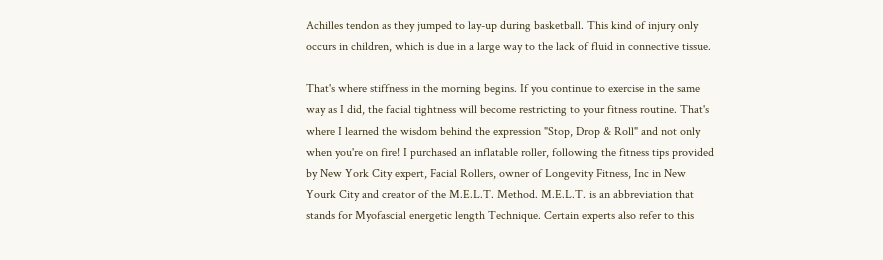Achilles tendon as they jumped to lay-up during basketball. This kind of injury only occurs in children, which is due in a large way to the lack of fluid in connective tissue.

That's where stiffness in the morning begins. If you continue to exercise in the same way as I did, the facial tightness will become restricting to your fitness routine. That's where I learned the wisdom behind the expression "Stop, Drop & Roll" and not only when you're on fire! I purchased an inflatable roller, following the fitness tips provided by New York City expert, Facial Rollers, owner of Longevity Fitness, Inc in New Yourk City and creator of the M.E.L.T. Method. M.E.L.T. is an abbreviation that stands for Myofascial energetic length Technique. Certain experts also refer to this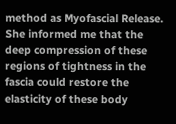method as Myofascial Release. She informed me that the deep compression of these regions of tightness in the fascia could restore the elasticity of these body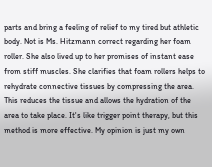parts and bring a feeling of relief to my tired but athletic body. Not is Ms. Hitzmann correct regarding her foam roller. She also lived up to her promises of instant ease from stiff muscles. She clarifies that foam rollers helps to rehydrate connective tissues by compressing the area. This reduces the tissue and allows the hydration of the area to take place. It's like trigger point therapy, but this method is more effective. My opinion is just my own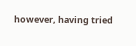however, having tried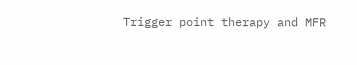Trigger point therapy and MFR